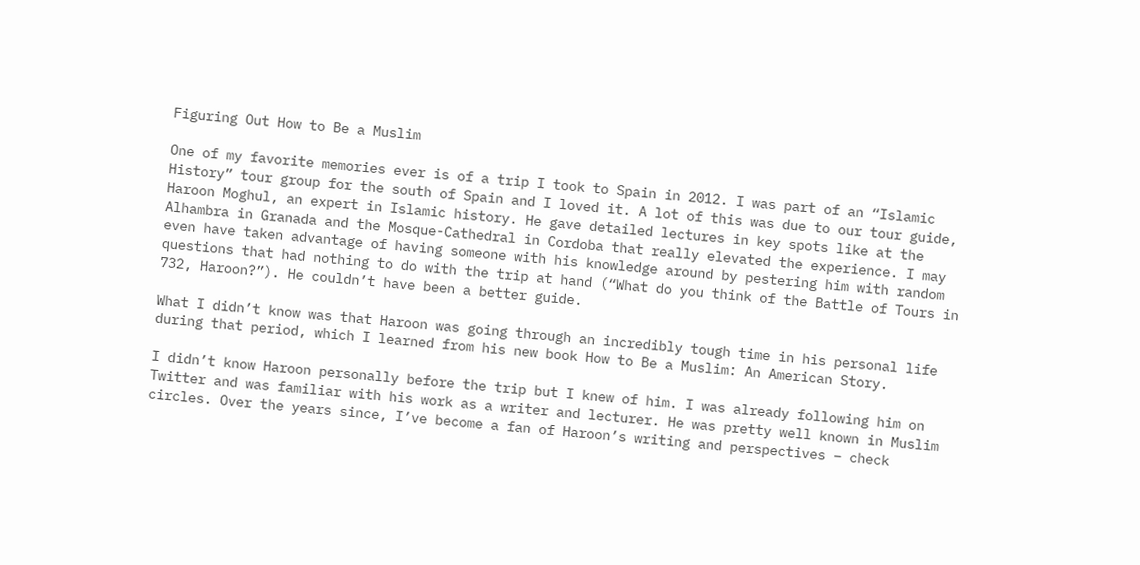Figuring Out How to Be a Muslim

One of my favorite memories ever is of a trip I took to Spain in 2012. I was part of an “Islamic History” tour group for the south of Spain and I loved it. A lot of this was due to our tour guide, Haroon Moghul, an expert in Islamic history. He gave detailed lectures in key spots like at the Alhambra in Granada and the Mosque-Cathedral in Cordoba that really elevated the experience. I may even have taken advantage of having someone with his knowledge around by pestering him with random questions that had nothing to do with the trip at hand (“What do you think of the Battle of Tours in 732, Haroon?”). He couldn’t have been a better guide.

What I didn’t know was that Haroon was going through an incredibly tough time in his personal life during that period, which I learned from his new book How to Be a Muslim: An American Story.

I didn’t know Haroon personally before the trip but I knew of him. I was already following him on Twitter and was familiar with his work as a writer and lecturer. He was pretty well known in Muslim circles. Over the years since, I’ve become a fan of Haroon’s writing and perspectives – check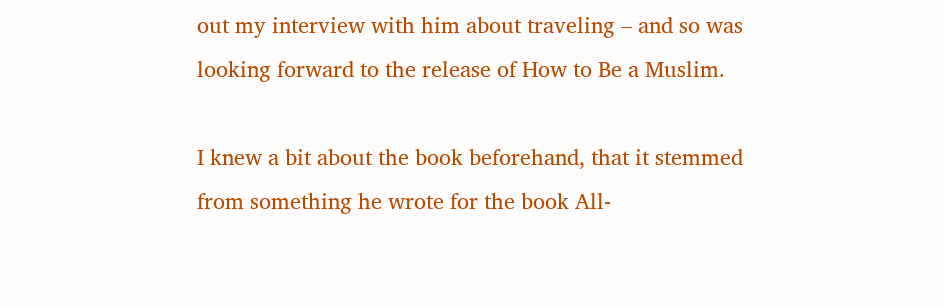out my interview with him about traveling – and so was looking forward to the release of How to Be a Muslim.

I knew a bit about the book beforehand, that it stemmed from something he wrote for the book All-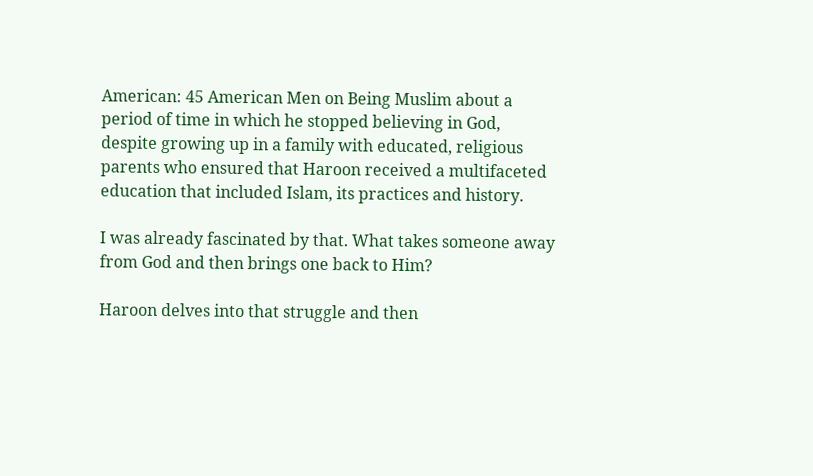American: 45 American Men on Being Muslim about a period of time in which he stopped believing in God, despite growing up in a family with educated, religious parents who ensured that Haroon received a multifaceted education that included Islam, its practices and history.

I was already fascinated by that. What takes someone away from God and then brings one back to Him?

Haroon delves into that struggle and then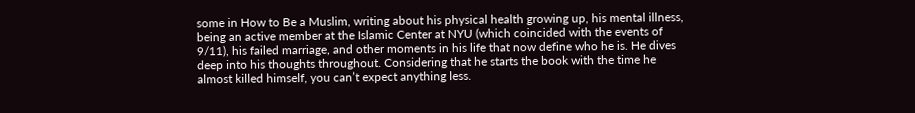some in How to Be a Muslim, writing about his physical health growing up, his mental illness, being an active member at the Islamic Center at NYU (which coincided with the events of 9/11), his failed marriage, and other moments in his life that now define who he is. He dives deep into his thoughts throughout. Considering that he starts the book with the time he almost killed himself, you can’t expect anything less.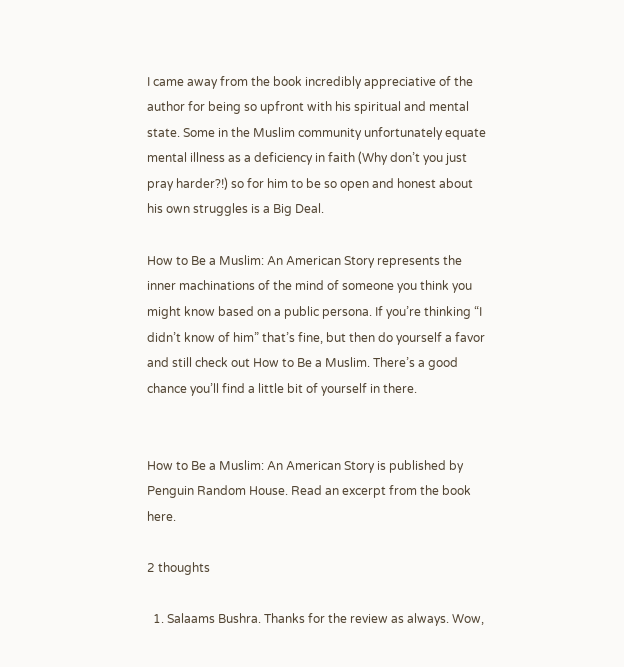I came away from the book incredibly appreciative of the author for being so upfront with his spiritual and mental state. Some in the Muslim community unfortunately equate mental illness as a deficiency in faith (Why don’t you just pray harder?!) so for him to be so open and honest about his own struggles is a Big Deal.

How to Be a Muslim: An American Story represents the inner machinations of the mind of someone you think you might know based on a public persona. If you’re thinking “I didn’t know of him” that’s fine, but then do yourself a favor and still check out How to Be a Muslim. There’s a good chance you’ll find a little bit of yourself in there.


How to Be a Muslim: An American Story is published by Penguin Random House. Read an excerpt from the book here.

2 thoughts

  1. Salaams Bushra. Thanks for the review as always. Wow,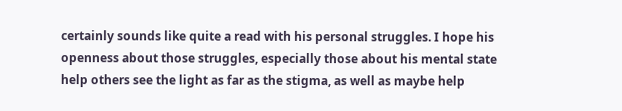certainly sounds like quite a read with his personal struggles. I hope his openness about those struggles, especially those about his mental state help others see the light as far as the stigma, as well as maybe help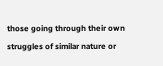those going through their own struggles of similar nature or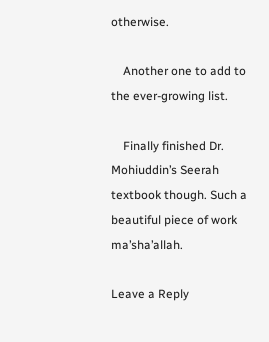otherwise.

    Another one to add to the ever-growing list.

    Finally finished Dr. Mohiuddin’s Seerah textbook though. Such a beautiful piece of work ma’sha’allah.

Leave a Reply